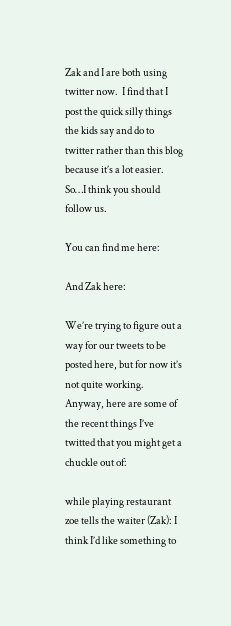Zak and I are both using twitter now.  I find that I post the quick silly things the kids say and do to twitter rather than this blog because it’s a lot easier.  So…I think you should follow us.

You can find me here:

And Zak here:

We’re trying to figure out a way for our tweets to be posted here, but for now it’s not quite working.  Anyway, here are some of the recent things I’ve twitted that you might get a chuckle out of:

while playing restaurant zoe tells the waiter (Zak): I think I’d like something to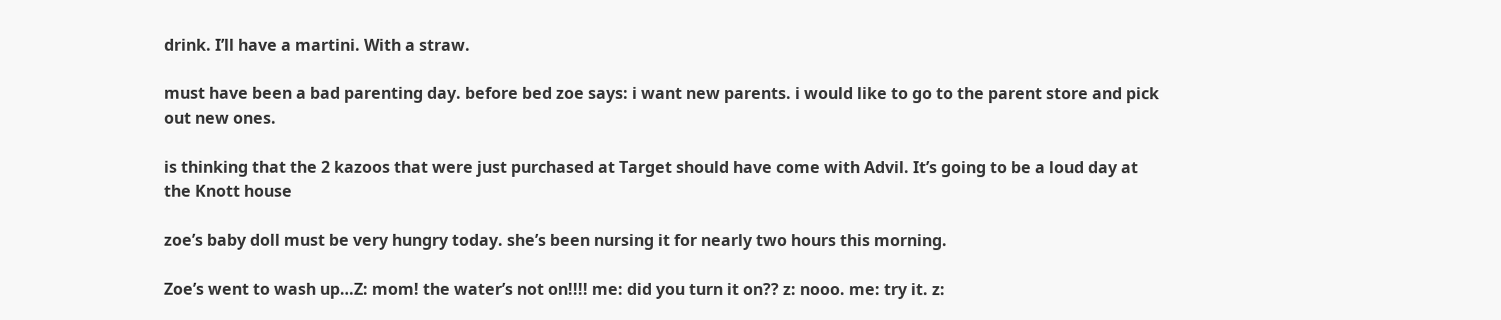drink. I’ll have a martini. With a straw.

must have been a bad parenting day. before bed zoe says: i want new parents. i would like to go to the parent store and pick out new ones.

is thinking that the 2 kazoos that were just purchased at Target should have come with Advil. It’s going to be a loud day at the Knott house

zoe’s baby doll must be very hungry today. she’s been nursing it for nearly two hours this morning.

Zoe’s went to wash up…Z: mom! the water’s not on!!!! me: did you turn it on?? z: nooo. me: try it. z: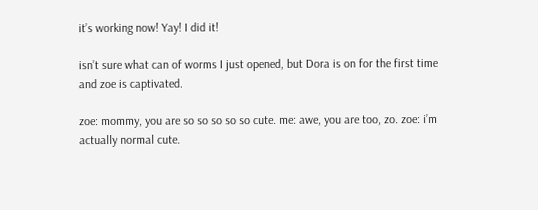it’s working now! Yay! I did it!

isn’t sure what can of worms I just opened, but Dora is on for the first time and zoe is captivated.

zoe: mommy, you are so so so so so cute. me: awe, you are too, zo. zoe: i’m actually normal cute.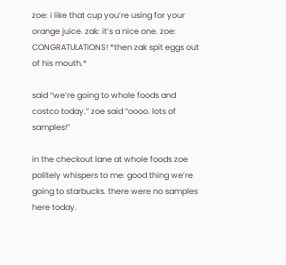zoe: i like that cup you’re using for your orange juice. zak: it’s a nice one. zoe: CONGRATULATIONS! *then zak spit eggs out of his mouth.*

said “we’re going to whole foods and costco today.” zoe said “oooo. lots of samples!”

in the checkout lane at whole foods zoe politely whispers to me: good thing we’re going to starbucks. there were no samples here today.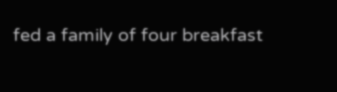fed a family of four breakfast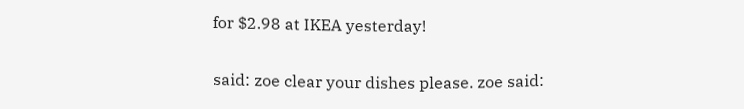for $2.98 at IKEA yesterday!

said: zoe clear your dishes please. zoe said: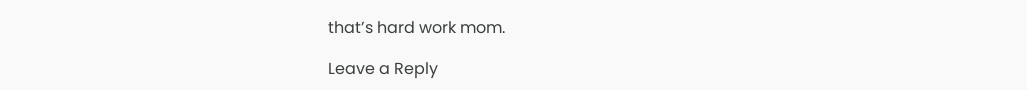that’s hard work mom.

Leave a Reply